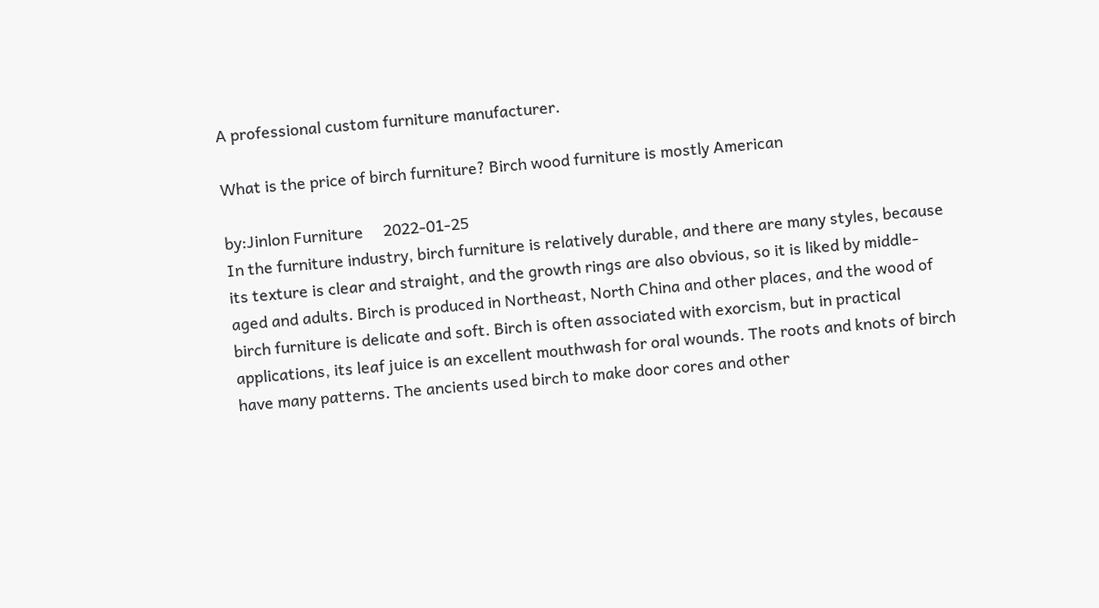A professional custom furniture manufacturer.

What is the price of birch furniture? Birch wood furniture is mostly American

by:Jinlon Furniture     2022-01-25
In the furniture industry, birch furniture is relatively durable, and there are many styles, because its texture is clear and straight, and the growth rings are also obvious, so it is liked by middle-aged and adults. Birch is produced in Northeast, North China and other places, and the wood of birch furniture is delicate and soft. Birch is often associated with exorcism, but in practical applications, its leaf juice is an excellent mouthwash for oral wounds. The roots and knots of birch have many patterns. The ancients used birch to make door cores and other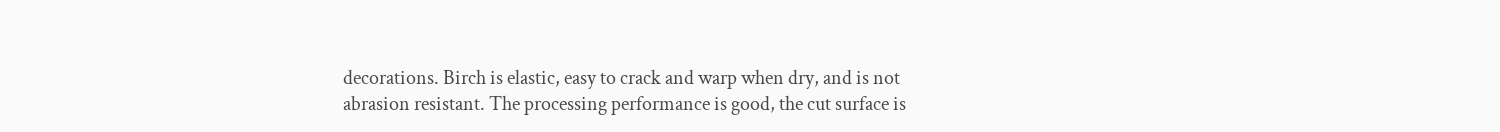decorations. Birch is elastic, easy to crack and warp when dry, and is not abrasion resistant. The processing performance is good, the cut surface is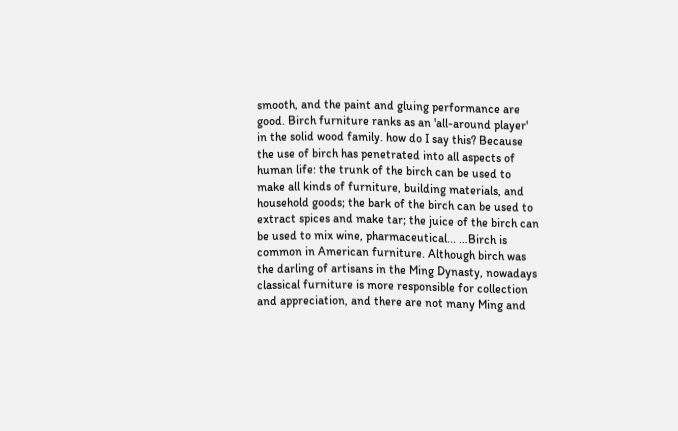smooth, and the paint and gluing performance are good. Birch furniture ranks as an 'all-around player' in the solid wood family. how do I say this? Because the use of birch has penetrated into all aspects of human life: the trunk of the birch can be used to make all kinds of furniture, building materials, and household goods; the bark of the birch can be used to extract spices and make tar; the juice of the birch can be used to mix wine, pharmaceutical... …Birch is common in American furniture. Although birch was the darling of artisans in the Ming Dynasty, nowadays classical furniture is more responsible for collection and appreciation, and there are not many Ming and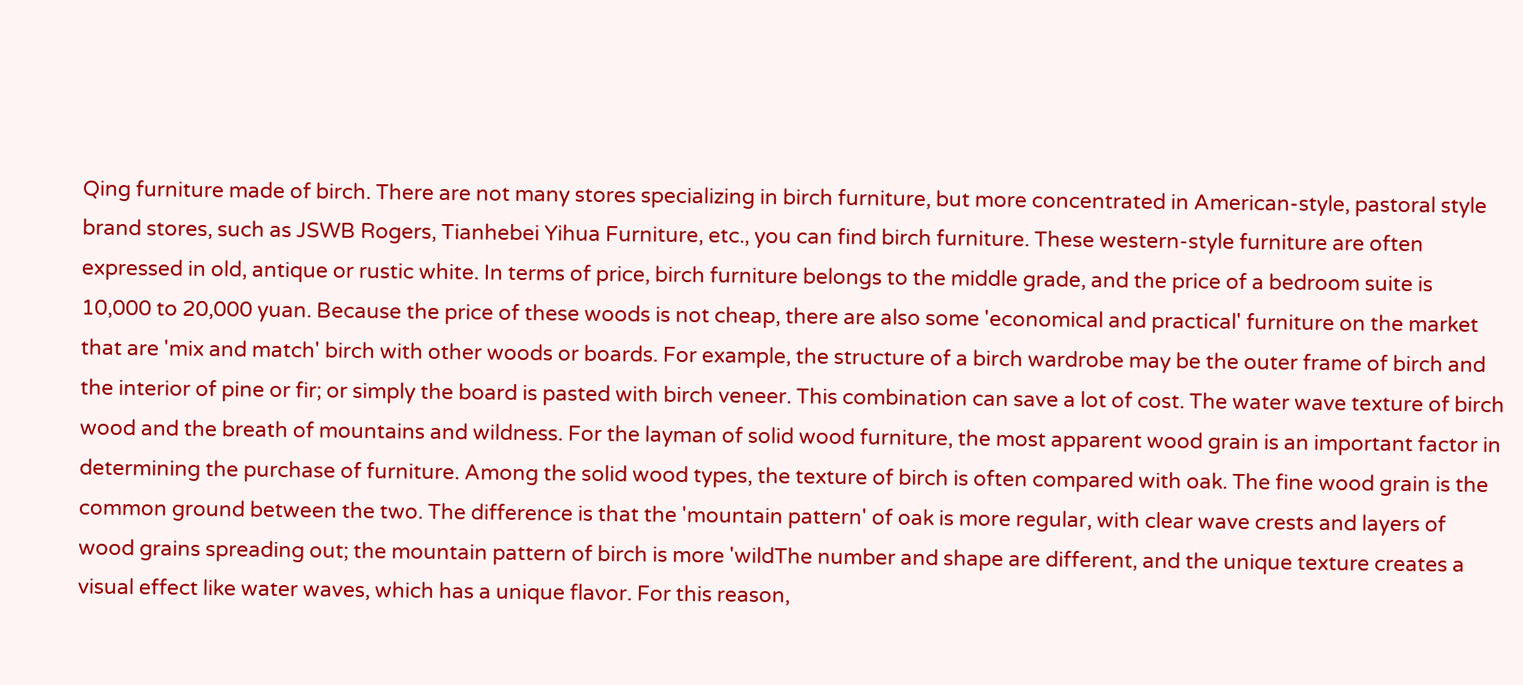Qing furniture made of birch. There are not many stores specializing in birch furniture, but more concentrated in American-style, pastoral style brand stores, such as JSWB Rogers, Tianhebei Yihua Furniture, etc., you can find birch furniture. These western-style furniture are often expressed in old, antique or rustic white. In terms of price, birch furniture belongs to the middle grade, and the price of a bedroom suite is 10,000 to 20,000 yuan. Because the price of these woods is not cheap, there are also some 'economical and practical' furniture on the market that are 'mix and match' birch with other woods or boards. For example, the structure of a birch wardrobe may be the outer frame of birch and the interior of pine or fir; or simply the board is pasted with birch veneer. This combination can save a lot of cost. The water wave texture of birch wood and the breath of mountains and wildness. For the layman of solid wood furniture, the most apparent wood grain is an important factor in determining the purchase of furniture. Among the solid wood types, the texture of birch is often compared with oak. The fine wood grain is the common ground between the two. The difference is that the 'mountain pattern' of oak is more regular, with clear wave crests and layers of wood grains spreading out; the mountain pattern of birch is more 'wildThe number and shape are different, and the unique texture creates a visual effect like water waves, which has a unique flavor. For this reason,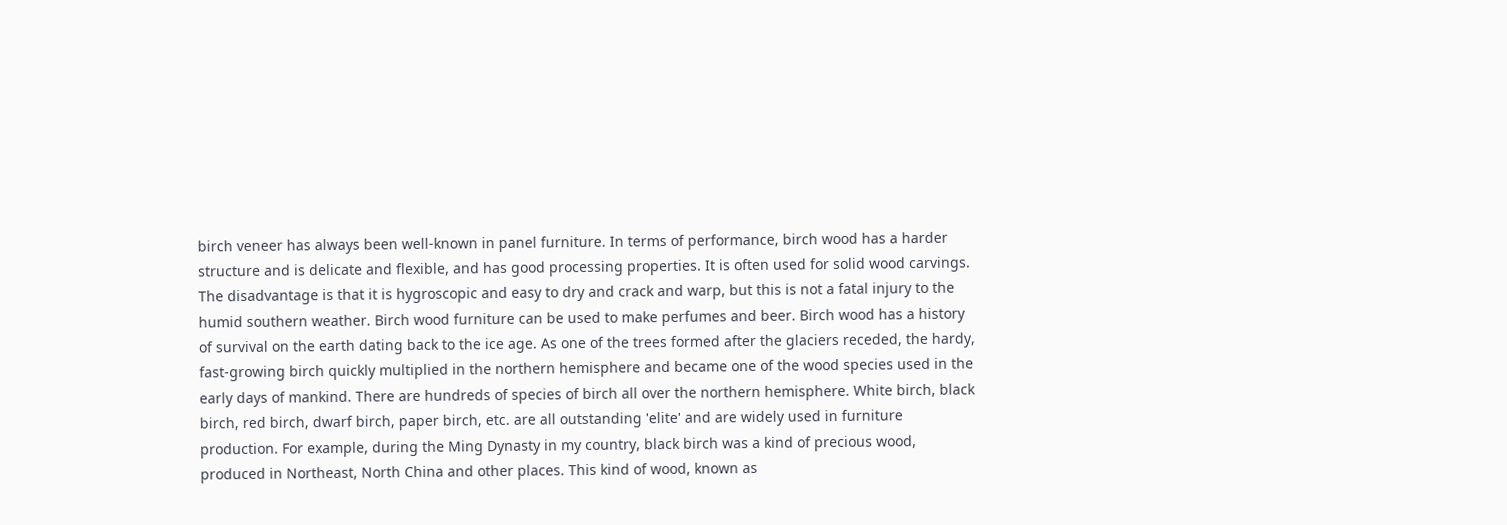birch veneer has always been well-known in panel furniture. In terms of performance, birch wood has a harder structure and is delicate and flexible, and has good processing properties. It is often used for solid wood carvings. The disadvantage is that it is hygroscopic and easy to dry and crack and warp, but this is not a fatal injury to the humid southern weather. Birch wood furniture can be used to make perfumes and beer. Birch wood has a history of survival on the earth dating back to the ice age. As one of the trees formed after the glaciers receded, the hardy, fast-growing birch quickly multiplied in the northern hemisphere and became one of the wood species used in the early days of mankind. There are hundreds of species of birch all over the northern hemisphere. White birch, black birch, red birch, dwarf birch, paper birch, etc. are all outstanding 'elite' and are widely used in furniture production. For example, during the Ming Dynasty in my country, black birch was a kind of precious wood, produced in Northeast, North China and other places. This kind of wood, known as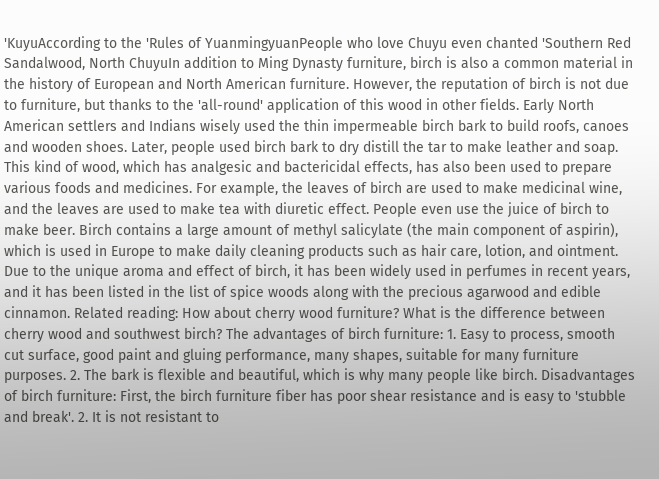'KuyuAccording to the 'Rules of YuanmingyuanPeople who love Chuyu even chanted 'Southern Red Sandalwood, North ChuyuIn addition to Ming Dynasty furniture, birch is also a common material in the history of European and North American furniture. However, the reputation of birch is not due to furniture, but thanks to the 'all-round' application of this wood in other fields. Early North American settlers and Indians wisely used the thin impermeable birch bark to build roofs, canoes and wooden shoes. Later, people used birch bark to dry distill the tar to make leather and soap. This kind of wood, which has analgesic and bactericidal effects, has also been used to prepare various foods and medicines. For example, the leaves of birch are used to make medicinal wine, and the leaves are used to make tea with diuretic effect. People even use the juice of birch to make beer. Birch contains a large amount of methyl salicylate (the main component of aspirin), which is used in Europe to make daily cleaning products such as hair care, lotion, and ointment. Due to the unique aroma and effect of birch, it has been widely used in perfumes in recent years, and it has been listed in the list of spice woods along with the precious agarwood and edible cinnamon. Related reading: How about cherry wood furniture? What is the difference between cherry wood and southwest birch? The advantages of birch furniture: 1. Easy to process, smooth cut surface, good paint and gluing performance, many shapes, suitable for many furniture purposes. 2. The bark is flexible and beautiful, which is why many people like birch. Disadvantages of birch furniture: First, the birch furniture fiber has poor shear resistance and is easy to 'stubble and break'. 2. It is not resistant to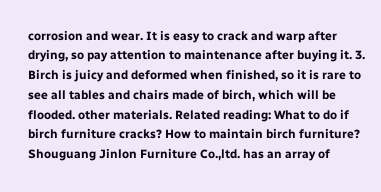corrosion and wear. It is easy to crack and warp after drying, so pay attention to maintenance after buying it. 3. Birch is juicy and deformed when finished, so it is rare to see all tables and chairs made of birch, which will be flooded. other materials. Related reading: What to do if birch furniture cracks? How to maintain birch furniture?
Shouguang Jinlon Furniture Co.,ltd. has an array of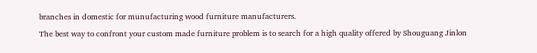branches in domestic for munufacturing wood furniture manufacturers.
The best way to confront your custom made furniture problem is to search for a high quality offered by Shouguang Jinlon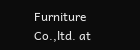Furniture Co.,ltd. at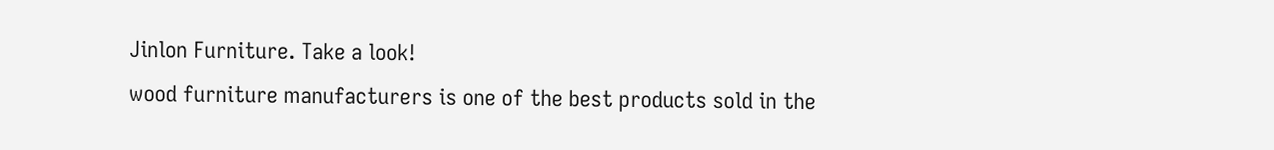Jinlon Furniture. Take a look!
wood furniture manufacturers is one of the best products sold in the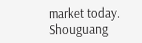market today.
Shouguang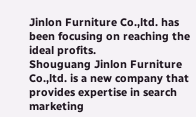Jinlon Furniture Co.,ltd. has been focusing on reaching the ideal profits.
Shouguang Jinlon Furniture Co.,ltd. is a new company that provides expertise in search marketing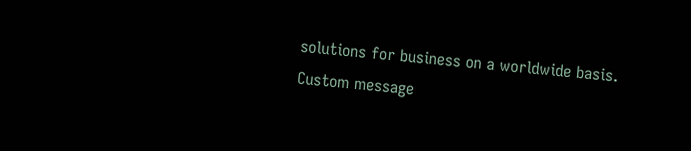solutions for business on a worldwide basis.
Custom message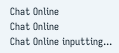Chat Online
Chat Online
Chat Online inputting...